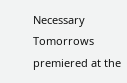Necessary Tomorrows premiered at the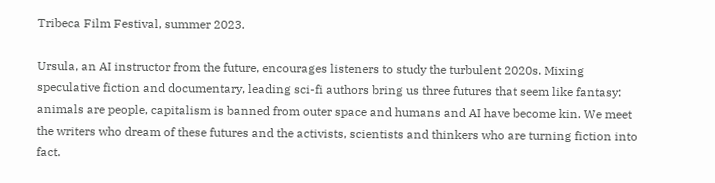Tribeca Film Festival, summer 2023.

Ursula, an AI instructor from the future, encourages listeners to study the turbulent 2020s. Mixing speculative fiction and documentary, leading sci-fi authors bring us three futures that seem like fantasy: animals are people, capitalism is banned from outer space and humans and AI have become kin. We meet the writers who dream of these futures and the activists, scientists and thinkers who are turning fiction into fact.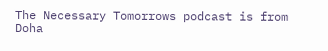The Necessary Tomorrows podcast is from Doha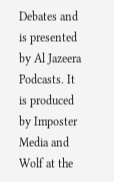Debates and is presented by Al Jazeera Podcasts. It is produced by Imposter Media and Wolf at the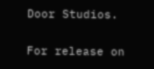Door Studios.

For release on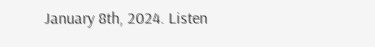January 8th, 2024. Listen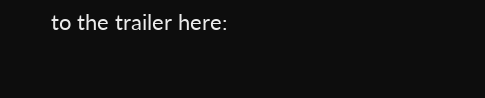to the trailer here: